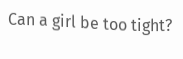Can a girl be too tight?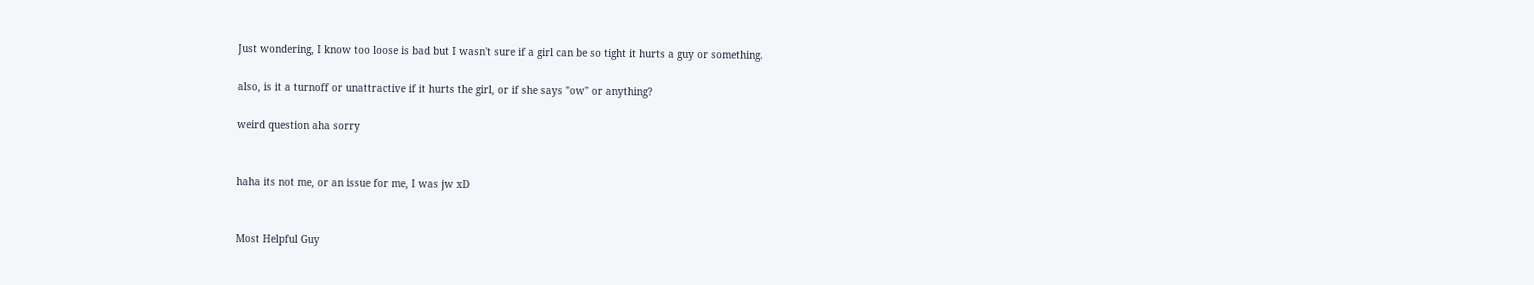Just wondering, I know too loose is bad but I wasn't sure if a girl can be so tight it hurts a guy or something.

also, is it a turnoff or unattractive if it hurts the girl, or if she says "ow" or anything?

weird question aha sorry


haha its not me, or an issue for me, I was jw xD


Most Helpful Guy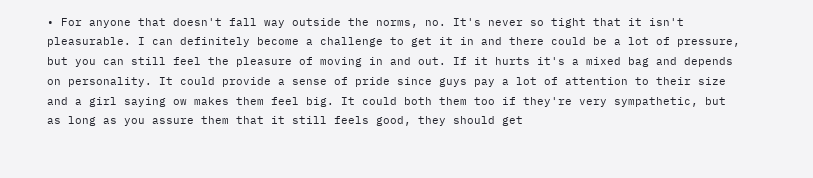• For anyone that doesn't fall way outside the norms, no. It's never so tight that it isn't pleasurable. I can definitely become a challenge to get it in and there could be a lot of pressure, but you can still feel the pleasure of moving in and out. If it hurts it's a mixed bag and depends on personality. It could provide a sense of pride since guys pay a lot of attention to their size and a girl saying ow makes them feel big. It could both them too if they're very sympathetic, but as long as you assure them that it still feels good, they should get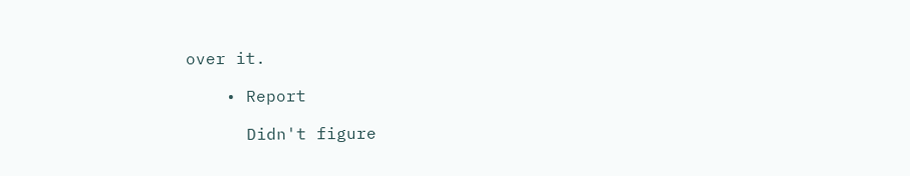over it.

    • Report

      Didn't figure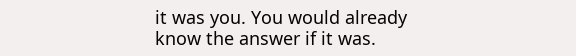it was you. You would already know the answer if it was.